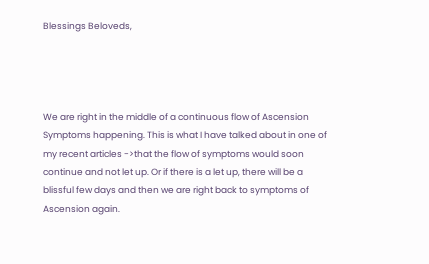Blessings Beloveds,




We are right in the middle of a continuous flow of Ascension Symptoms happening. This is what I have talked about in one of my recent articles ->that the flow of symptoms would soon continue and not let up. Or if there is a let up, there will be a blissful few days and then we are right back to symptoms of Ascension again.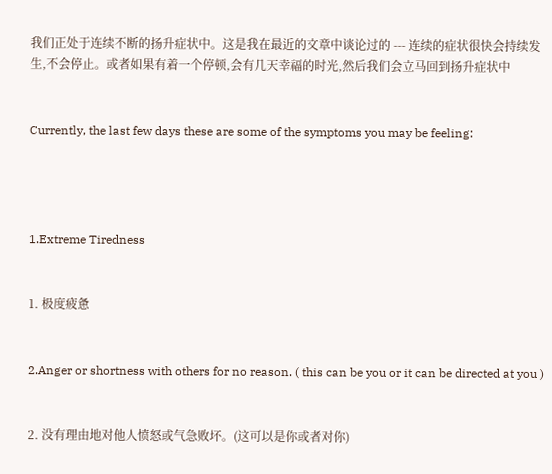我们正处于连续不断的扬升症状中。这是我在最近的文章中谈论过的 --- 连续的症状很快会持续发生,不会停止。或者如果有着一个停顿,会有几天幸福的时光,然后我们会立马回到扬升症状中


Currently, the last few days these are some of the symptoms you may be feeling:




1.Extreme Tiredness


1. 极度疲惫


2.Anger or shortness with others for no reason. ( this can be you or it can be directed at you )


2. 没有理由地对他人愤怒或气急败坏。(这可以是你或者对你)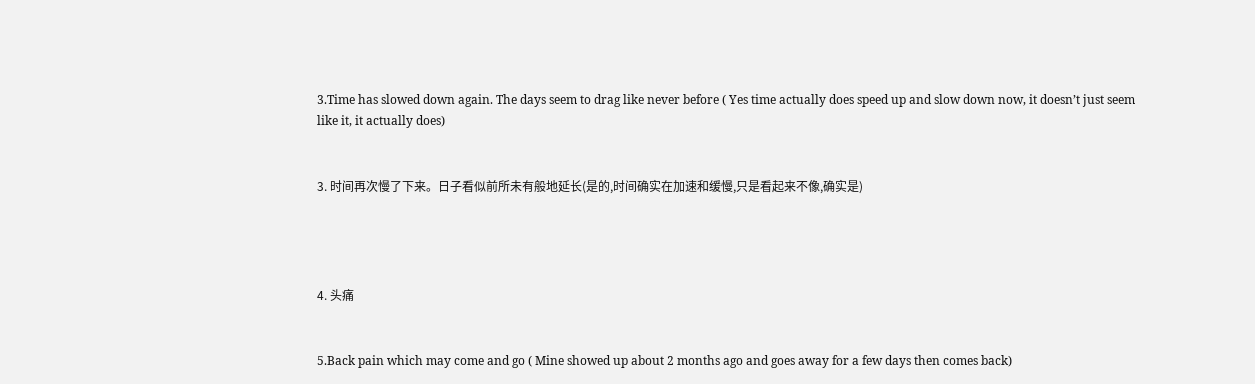3.Time has slowed down again. The days seem to drag like never before ( Yes time actually does speed up and slow down now, it doesn’t just seem like it, it actually does)


3. 时间再次慢了下来。日子看似前所未有般地延长(是的,时间确实在加速和缓慢,只是看起来不像,确实是)




4. 头痛


5.Back pain which may come and go ( Mine showed up about 2 months ago and goes away for a few days then comes back)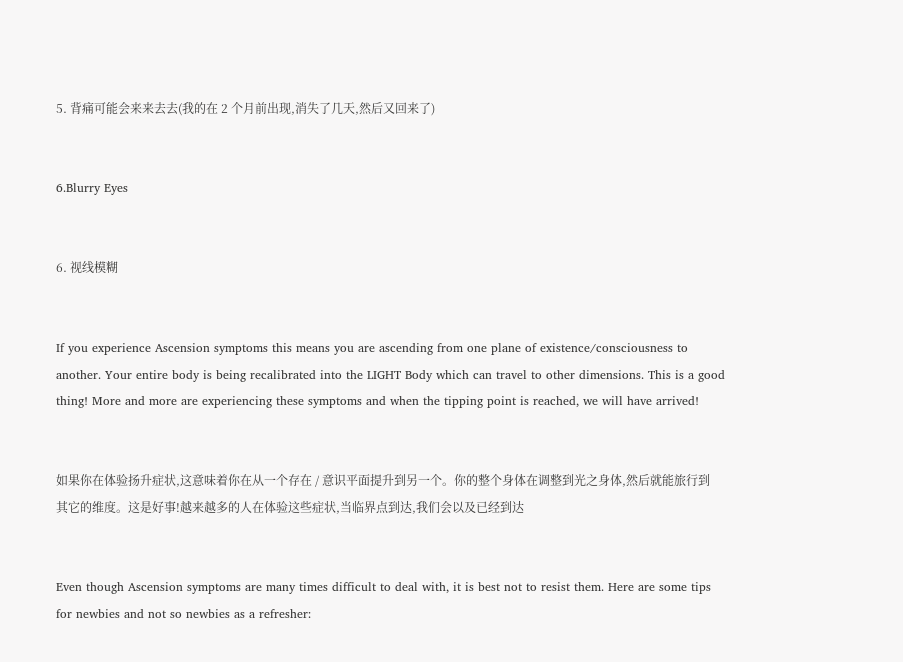5. 背痛可能会来来去去(我的在 2 个月前出现,消失了几天,然后又回来了)


6.Blurry Eyes


6. 视线模糊


If you experience Ascension symptoms this means you are ascending from one plane of existence/consciousness to another. Your entire body is being recalibrated into the LIGHT Body which can travel to other dimensions. This is a good thing! More and more are experiencing these symptoms and when the tipping point is reached, we will have arrived!


如果你在体验扬升症状,这意味着你在从一个存在 / 意识平面提升到另一个。你的整个身体在调整到光之身体,然后就能旅行到其它的维度。这是好事!越来越多的人在体验这些症状,当临界点到达,我们会以及已经到达


Even though Ascension symptoms are many times difficult to deal with, it is best not to resist them. Here are some tips for newbies and not so newbies as a refresher: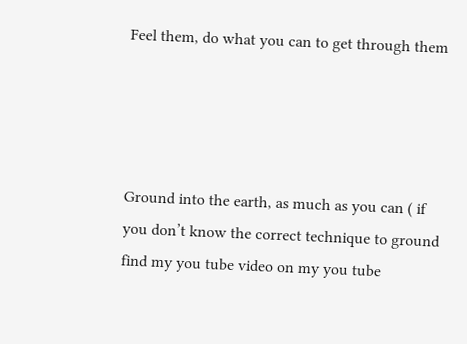Feel them, do what you can to get through them




Ground into the earth, as much as you can ( if you don’t know the correct technique to ground find my you tube video on my you tube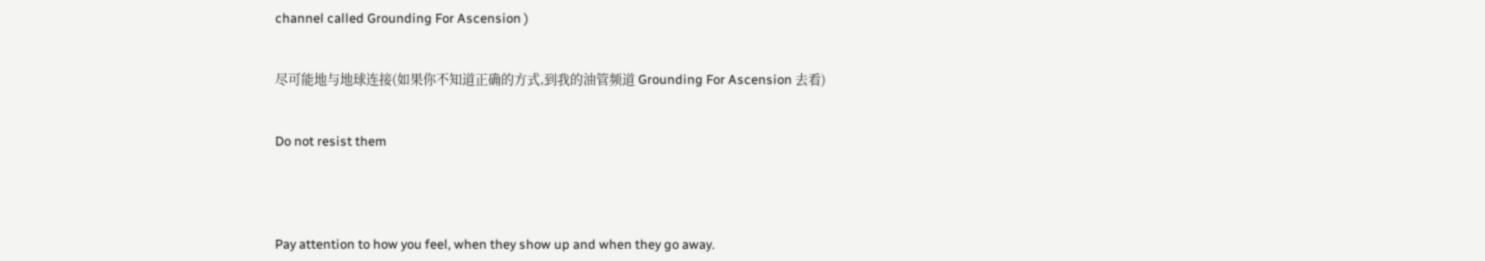channel called Grounding For Ascension )


尽可能地与地球连接(如果你不知道正确的方式,到我的油管频道 Grounding For Ascension 去看)


Do not resist them




Pay attention to how you feel, when they show up and when they go away.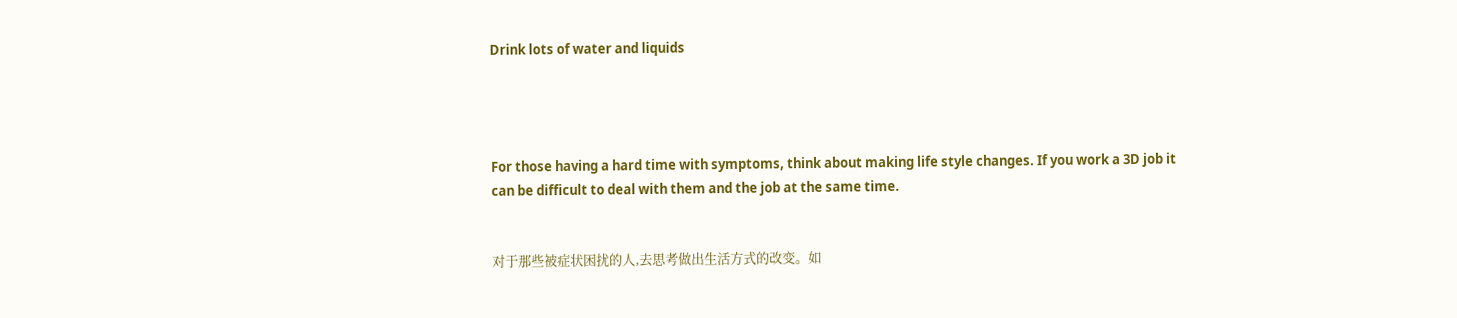Drink lots of water and liquids




For those having a hard time with symptoms, think about making life style changes. If you work a 3D job it can be difficult to deal with them and the job at the same time.


对于那些被症状困扰的人,去思考做出生活方式的改变。如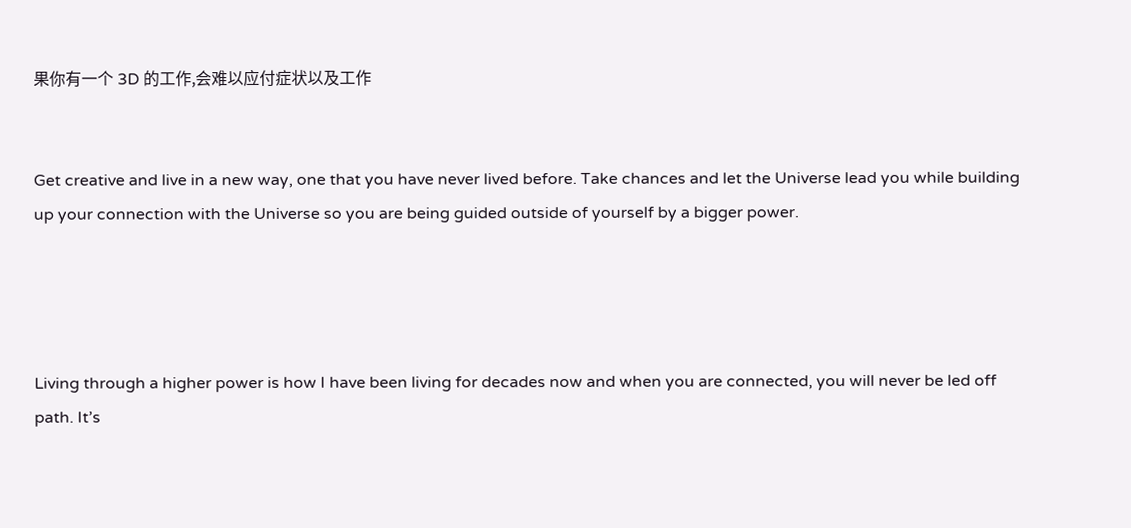果你有一个 3D 的工作,会难以应付症状以及工作


Get creative and live in a new way, one that you have never lived before. Take chances and let the Universe lead you while building up your connection with the Universe so you are being guided outside of yourself by a bigger power.




Living through a higher power is how I have been living for decades now and when you are connected, you will never be led off path. It’s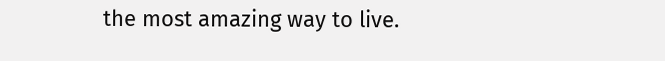the most amazing way to live.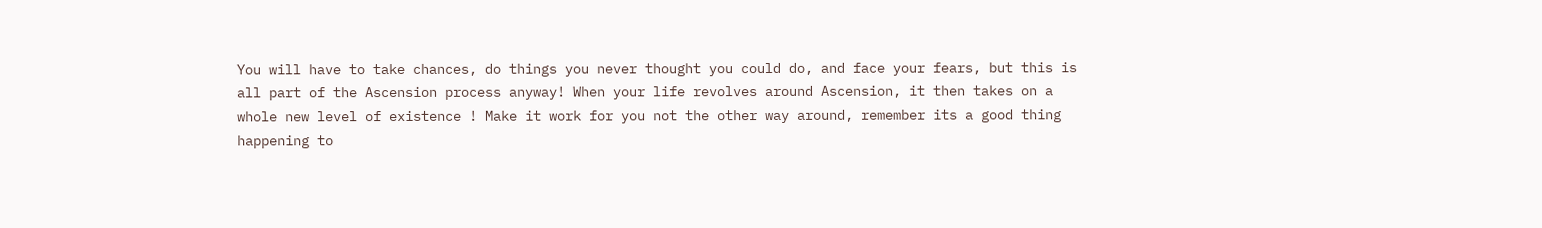You will have to take chances, do things you never thought you could do, and face your fears, but this is all part of the Ascension process anyway! When your life revolves around Ascension, it then takes on a whole new level of existence ! Make it work for you not the other way around, remember its a good thing happening to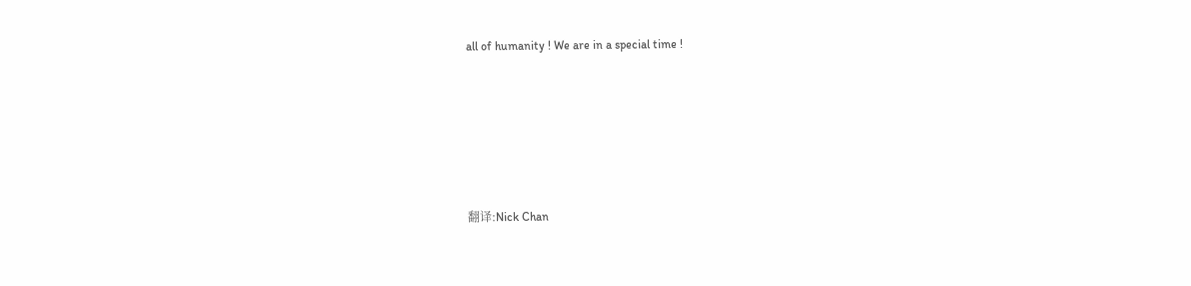all of humanity ! We are in a special time !









翻译:Nick Chan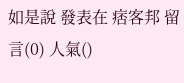如是說 發表在 痞客邦 留言(0) 人氣()